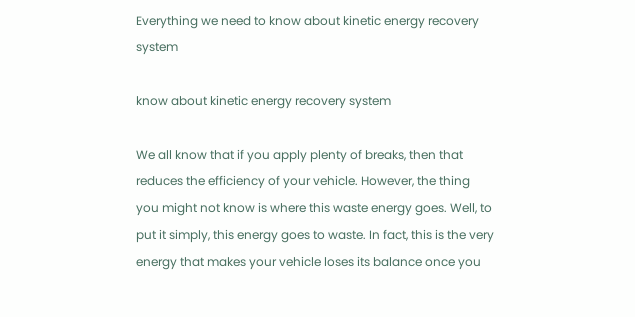Everything we need to know about kinetic energy recovery system

know about kinetic energy recovery system

We all know that if you apply plenty of breaks, then that reduces the efficiency of your vehicle. However, the thing you might not know is where this waste energy goes. Well, to put it simply, this energy goes to waste. In fact, this is the very energy that makes your vehicle loses its balance once you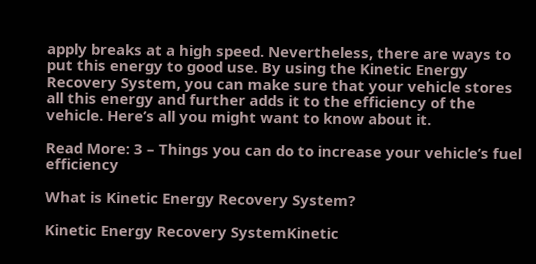apply breaks at a high speed. Nevertheless, there are ways to put this energy to good use. By using the Kinetic Energy Recovery System, you can make sure that your vehicle stores all this energy and further adds it to the efficiency of the vehicle. Here’s all you might want to know about it.

Read More: 3 – Things you can do to increase your vehicle’s fuel efficiency

What is Kinetic Energy Recovery System?

Kinetic Energy Recovery SystemKinetic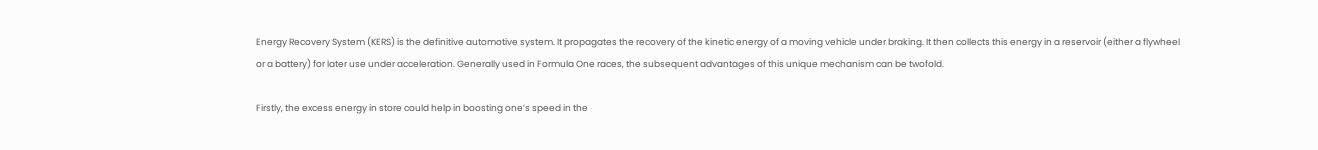Energy Recovery System (KERS) is the definitive automotive system. It propagates the recovery of the kinetic energy of a moving vehicle under braking. It then collects this energy in a reservoir (either a flywheel or a battery) for later use under acceleration. Generally used in Formula One races, the subsequent advantages of this unique mechanism can be twofold.

Firstly, the excess energy in store could help in boosting one’s speed in the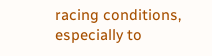racing conditions, especially to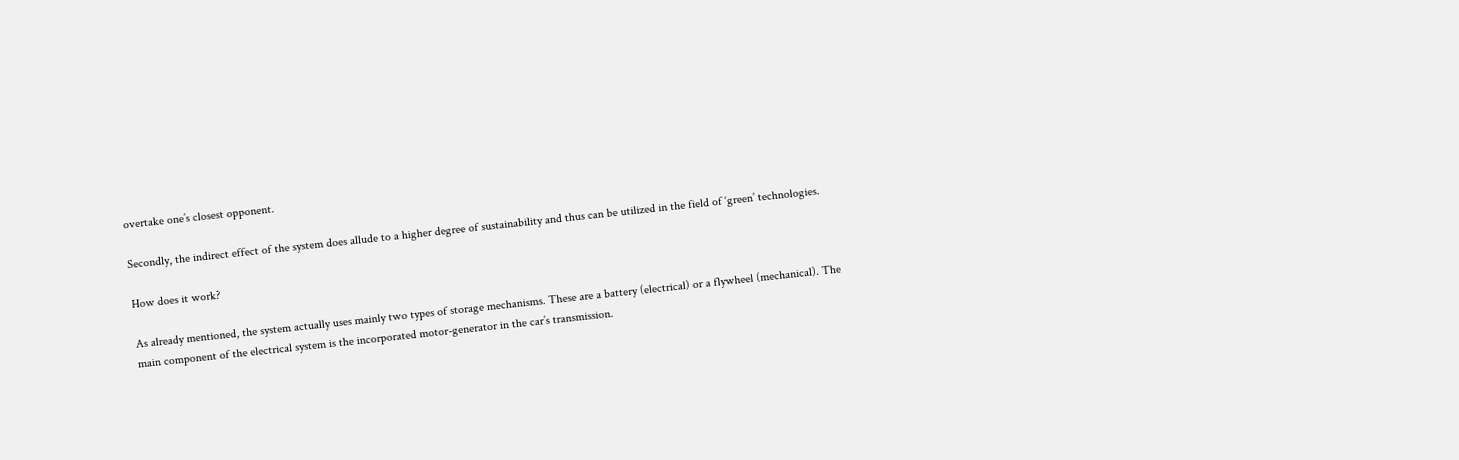overtake one’s closest opponent.

Secondly, the indirect effect of the system does allude to a higher degree of sustainability and thus can be utilized in the field of ‘green’ technologies.

How does it work?

As already mentioned, the system actually uses mainly two types of storage mechanisms. These are a battery (electrical) or a flywheel (mechanical). The main component of the electrical system is the incorporated motor-generator in the car’s transmission.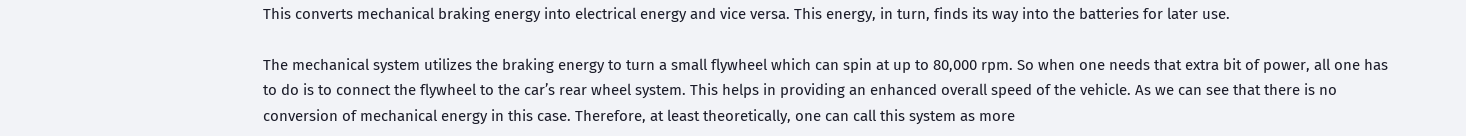This converts mechanical braking energy into electrical energy and vice versa. This energy, in turn, finds its way into the batteries for later use.

The mechanical system utilizes the braking energy to turn a small flywheel which can spin at up to 80,000 rpm. So when one needs that extra bit of power, all one has to do is to connect the flywheel to the car’s rear wheel system. This helps in providing an enhanced overall speed of the vehicle. As we can see that there is no conversion of mechanical energy in this case. Therefore, at least theoretically, one can call this system as more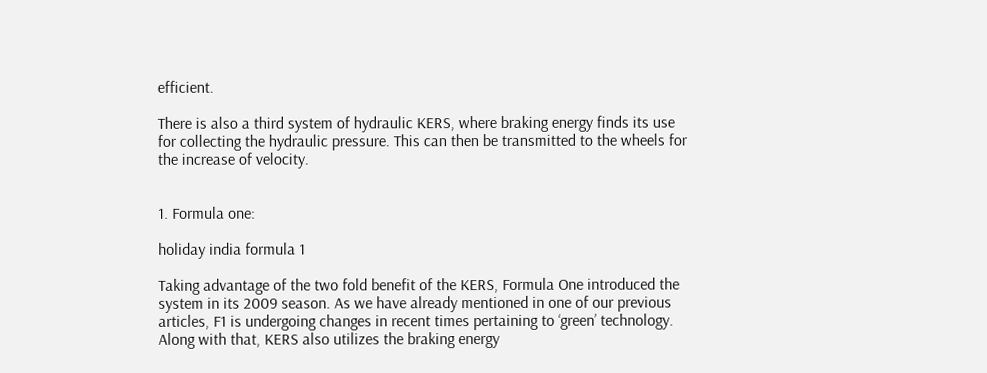efficient.

There is also a third system of hydraulic KERS, where braking energy finds its use for collecting the hydraulic pressure. This can then be transmitted to the wheels for the increase of velocity.


1. Formula one:

holiday india formula 1

Taking advantage of the two fold benefit of the KERS, Formula One introduced the system in its 2009 season. As we have already mentioned in one of our previous articles, F1 is undergoing changes in recent times pertaining to ‘green’ technology. Along with that, KERS also utilizes the braking energy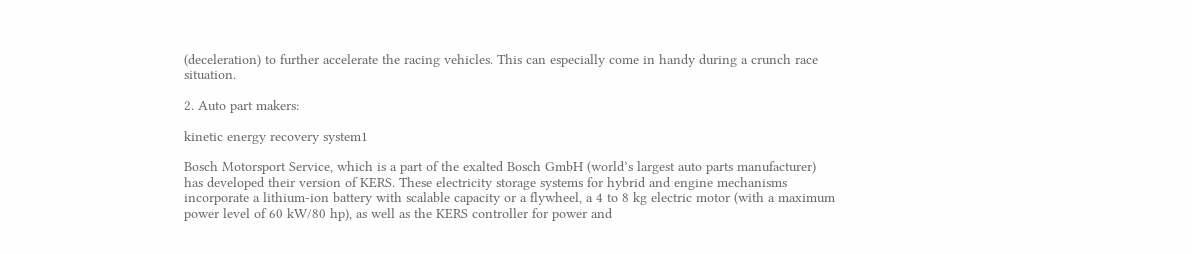(deceleration) to further accelerate the racing vehicles. This can especially come in handy during a crunch race situation.

2. Auto part makers:

kinetic energy recovery system1

Bosch Motorsport Service, which is a part of the exalted Bosch GmbH (world’s largest auto parts manufacturer) has developed their version of KERS. These electricity storage systems for hybrid and engine mechanisms incorporate a lithium-ion battery with scalable capacity or a flywheel, a 4 to 8 kg electric motor (with a maximum power level of 60 kW/80 hp), as well as the KERS controller for power and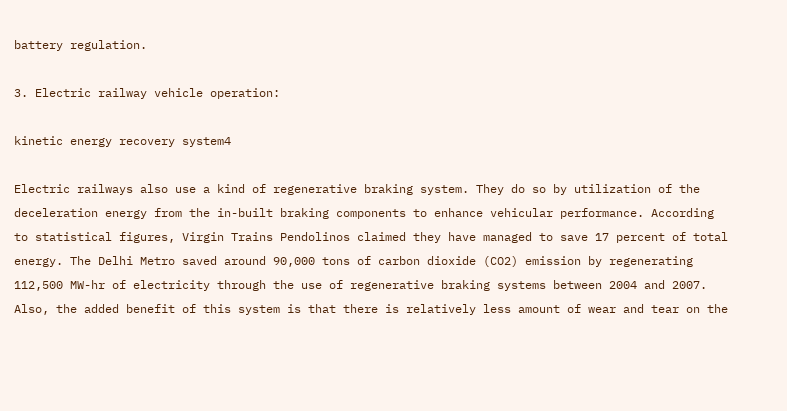battery regulation.

3. Electric railway vehicle operation:

kinetic energy recovery system4

Electric railways also use a kind of regenerative braking system. They do so by utilization of the deceleration energy from the in-built braking components to enhance vehicular performance. According to statistical figures, Virgin Trains Pendolinos claimed they have managed to save 17 percent of total energy. The Delhi Metro saved around 90,000 tons of carbon dioxide (CO2) emission by regenerating 112,500 MW-hr of electricity through the use of regenerative braking systems between 2004 and 2007. Also, the added benefit of this system is that there is relatively less amount of wear and tear on the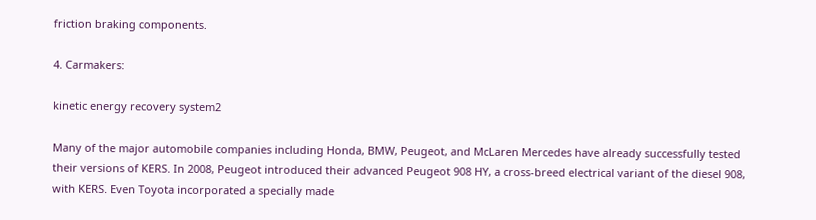friction braking components.

4. Carmakers:

kinetic energy recovery system2

Many of the major automobile companies including Honda, BMW, Peugeot, and McLaren Mercedes have already successfully tested their versions of KERS. In 2008, Peugeot introduced their advanced Peugeot 908 HY, a cross-breed electrical variant of the diesel 908, with KERS. Even Toyota incorporated a specially made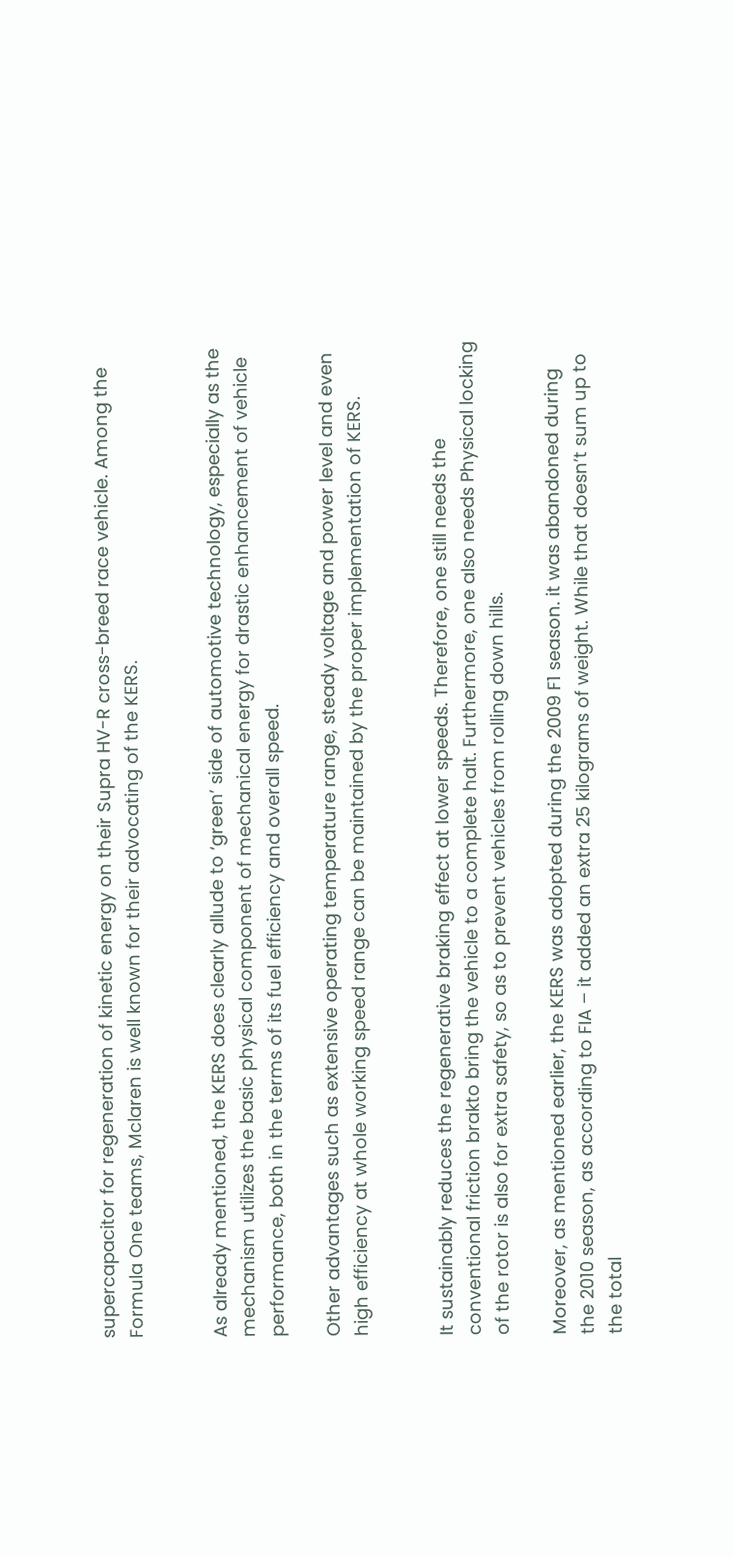supercapacitor for regeneration of kinetic energy on their Supra HV-R cross-breed race vehicle. Among the Formula One teams, Mclaren is well known for their advocating of the KERS.


As already mentioned, the KERS does clearly allude to ‘green’ side of automotive technology, especially as the mechanism utilizes the basic physical component of mechanical energy for drastic enhancement of vehicle performance, both in the terms of its fuel efficiency and overall speed.

Other advantages such as extensive operating temperature range, steady voltage and power level and even high efficiency at whole working speed range can be maintained by the proper implementation of KERS.


It sustainably reduces the regenerative braking effect at lower speeds. Therefore, one still needs the conventional friction brakto bring the vehicle to a complete halt. Furthermore, one also needs Physical locking of the rotor is also for extra safety, so as to prevent vehicles from rolling down hills.

Moreover, as mentioned earlier, the KERS was adopted during the 2009 F1 season. it was abandoned during the 2010 season, as according to FIA – it added an extra 25 kilograms of weight. While that doesn’t sum up to the total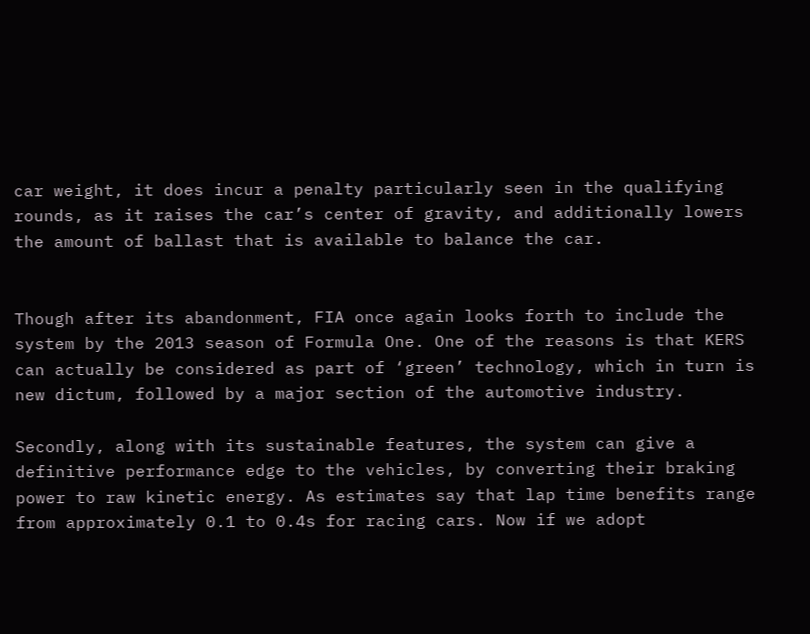car weight, it does incur a penalty particularly seen in the qualifying rounds, as it raises the car’s center of gravity, and additionally lowers the amount of ballast that is available to balance the car.


Though after its abandonment, FIA once again looks forth to include the system by the 2013 season of Formula One. One of the reasons is that KERS can actually be considered as part of ‘green’ technology, which in turn is new dictum, followed by a major section of the automotive industry.

Secondly, along with its sustainable features, the system can give a definitive performance edge to the vehicles, by converting their braking power to raw kinetic energy. As estimates say that lap time benefits range from approximately 0.1 to 0.4s for racing cars. Now if we adopt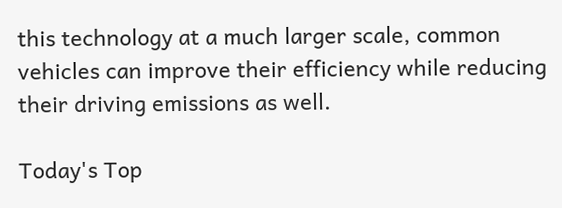this technology at a much larger scale, common vehicles can improve their efficiency while reducing their driving emissions as well.

Today's Top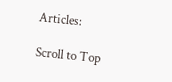Articles:

Scroll to Top